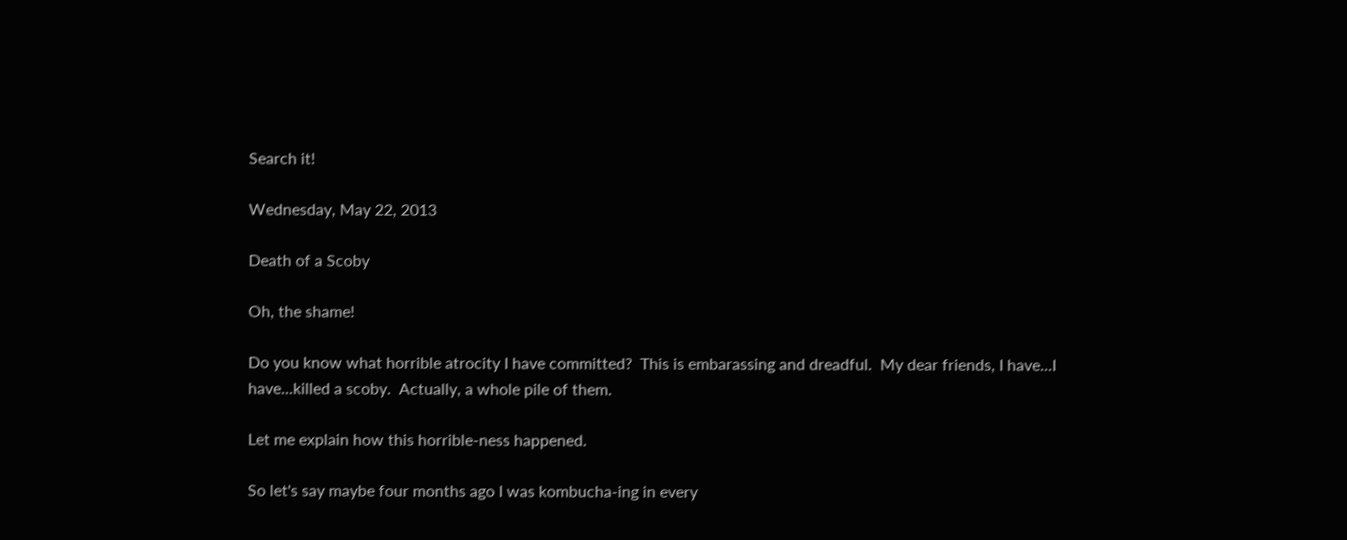Search it!

Wednesday, May 22, 2013

Death of a Scoby

Oh, the shame!

Do you know what horrible atrocity I have committed?  This is embarassing and dreadful.  My dear friends, I have...I have...killed a scoby.  Actually, a whole pile of them.

Let me explain how this horrible-ness happened.

So let's say maybe four months ago I was kombucha-ing in every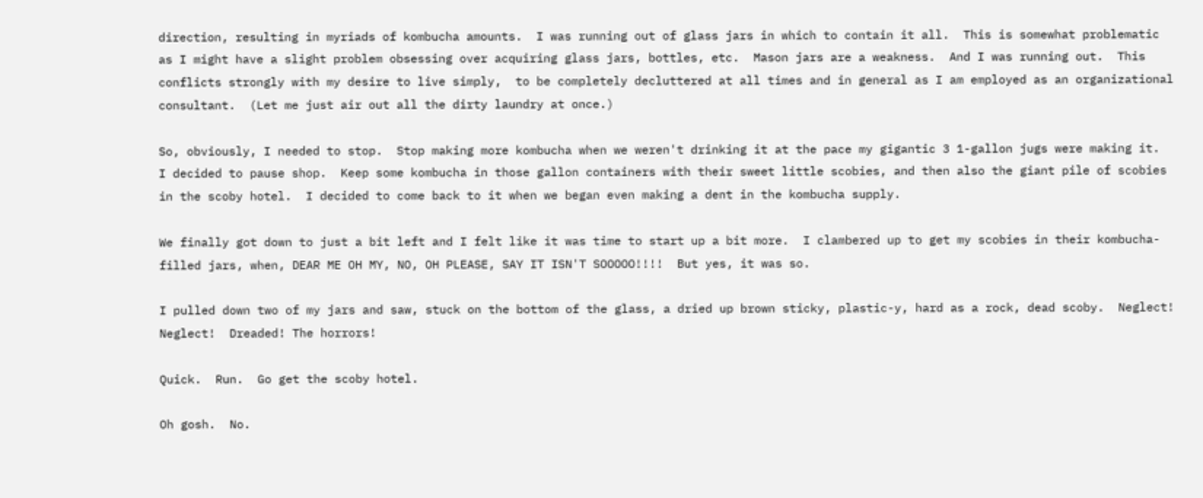direction, resulting in myriads of kombucha amounts.  I was running out of glass jars in which to contain it all.  This is somewhat problematic as I might have a slight problem obsessing over acquiring glass jars, bottles, etc.  Mason jars are a weakness.  And I was running out.  This conflicts strongly with my desire to live simply,  to be completely decluttered at all times and in general as I am employed as an organizational consultant.  (Let me just air out all the dirty laundry at once.)

So, obviously, I needed to stop.  Stop making more kombucha when we weren't drinking it at the pace my gigantic 3 1-gallon jugs were making it.  I decided to pause shop.  Keep some kombucha in those gallon containers with their sweet little scobies, and then also the giant pile of scobies in the scoby hotel.  I decided to come back to it when we began even making a dent in the kombucha supply.

We finally got down to just a bit left and I felt like it was time to start up a bit more.  I clambered up to get my scobies in their kombucha-filled jars, when, DEAR ME OH MY, NO, OH PLEASE, SAY IT ISN'T SOOOOO!!!!  But yes, it was so.

I pulled down two of my jars and saw, stuck on the bottom of the glass, a dried up brown sticky, plastic-y, hard as a rock, dead scoby.  Neglect!  Neglect!  Dreaded! The horrors!

Quick.  Run.  Go get the scoby hotel.

Oh gosh.  No.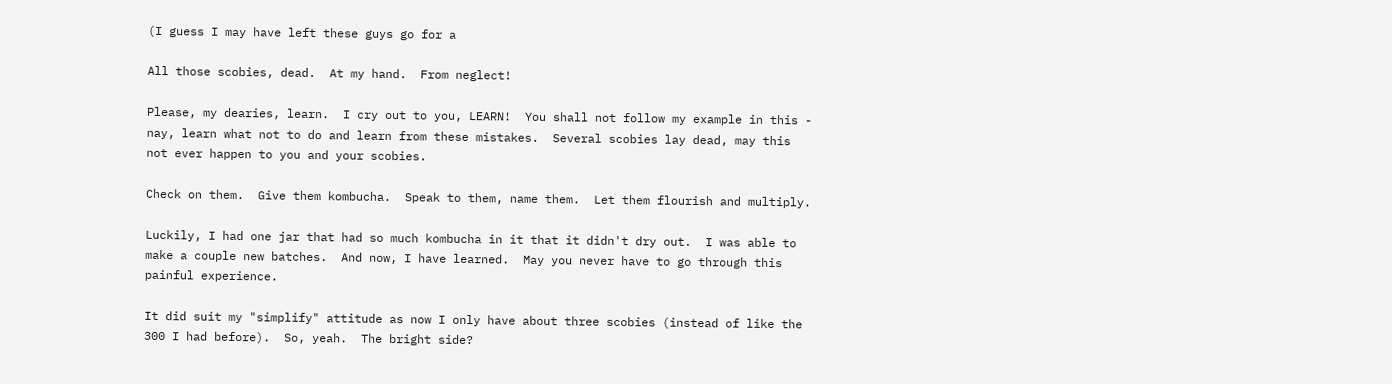(I guess I may have left these guys go for a

All those scobies, dead.  At my hand.  From neglect!

Please, my dearies, learn.  I cry out to you, LEARN!  You shall not follow my example in this - nay, learn what not to do and learn from these mistakes.  Several scobies lay dead, may this not ever happen to you and your scobies.

Check on them.  Give them kombucha.  Speak to them, name them.  Let them flourish and multiply.

Luckily, I had one jar that had so much kombucha in it that it didn't dry out.  I was able to make a couple new batches.  And now, I have learned.  May you never have to go through this painful experience.

It did suit my "simplify" attitude as now I only have about three scobies (instead of like the 300 I had before).  So, yeah.  The bright side?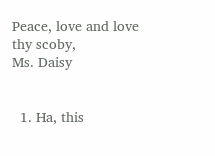Peace, love and love thy scoby,
Ms. Daisy


  1. Ha, this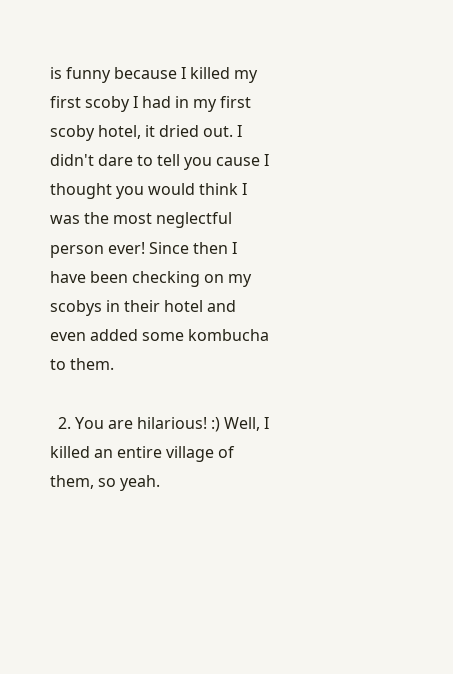is funny because I killed my first scoby I had in my first scoby hotel, it dried out. I didn't dare to tell you cause I thought you would think I was the most neglectful person ever! Since then I have been checking on my scobys in their hotel and even added some kombucha to them.

  2. You are hilarious! :) Well, I killed an entire village of them, so yeah.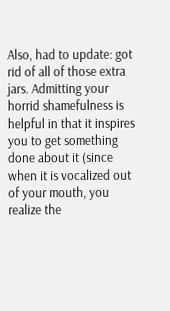Also, had to update: got rid of all of those extra jars. Admitting your horrid shamefulness is helpful in that it inspires you to get something done about it (since when it is vocalized out of your mouth, you realize the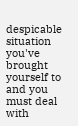despicable situation you've brought yourself to and you must deal with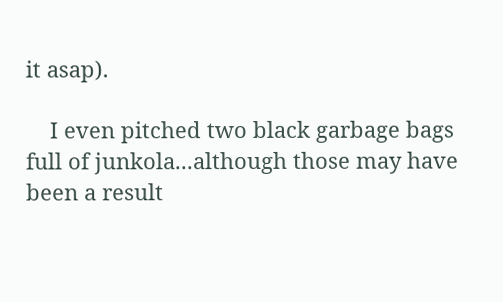it asap).

    I even pitched two black garbage bags full of junkola...although those may have been a result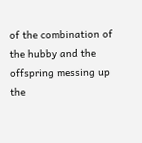of the combination of the hubby and the offspring messing up the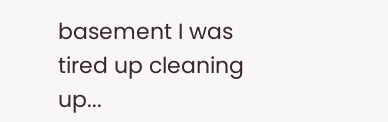basement I was tired up cleaning up...